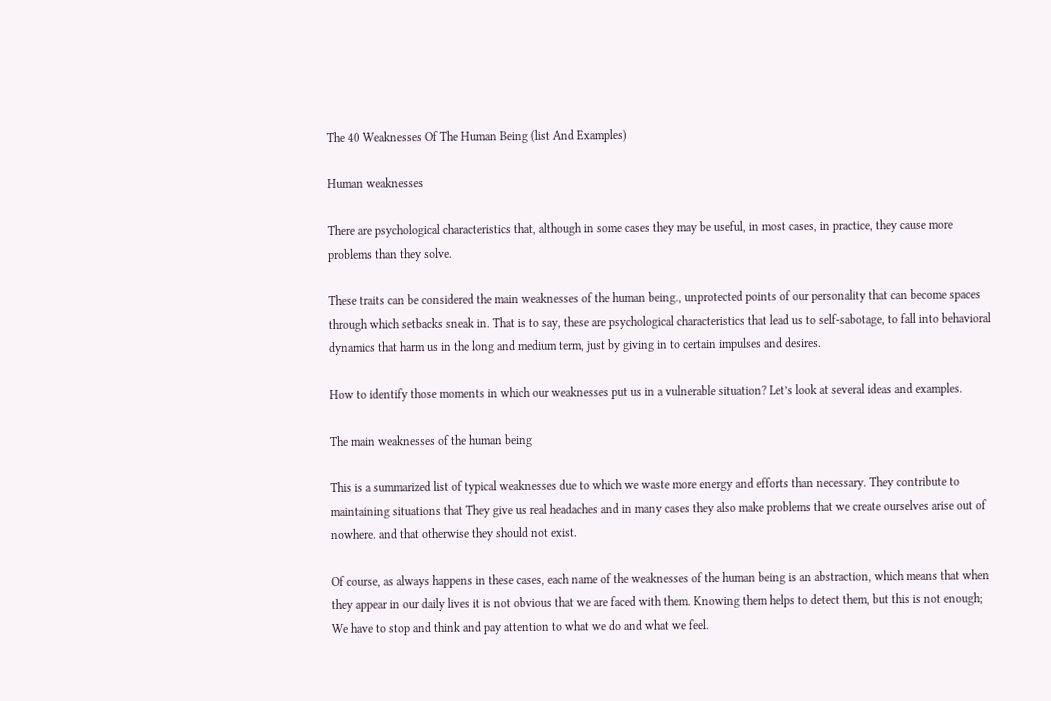The 40 Weaknesses Of The Human Being (list And Examples)

Human weaknesses

There are psychological characteristics that, although in some cases they may be useful, in most cases, in practice, they cause more problems than they solve.

These traits can be considered the main weaknesses of the human being., unprotected points of our personality that can become spaces through which setbacks sneak in. That is to say, these are psychological characteristics that lead us to self-sabotage, to fall into behavioral dynamics that harm us in the long and medium term, just by giving in to certain impulses and desires.

How to identify those moments in which our weaknesses put us in a vulnerable situation? Let’s look at several ideas and examples.

The main weaknesses of the human being

This is a summarized list of typical weaknesses due to which we waste more energy and efforts than necessary. They contribute to maintaining situations that They give us real headaches and in many cases they also make problems that we create ourselves arise out of nowhere. and that otherwise they should not exist.

Of course, as always happens in these cases, each name of the weaknesses of the human being is an abstraction, which means that when they appear in our daily lives it is not obvious that we are faced with them. Knowing them helps to detect them, but this is not enough; We have to stop and think and pay attention to what we do and what we feel.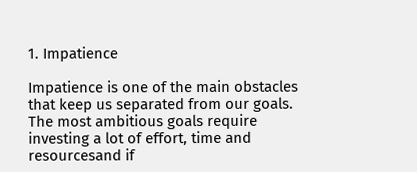1. Impatience

Impatience is one of the main obstacles that keep us separated from our goals. The most ambitious goals require investing a lot of effort, time and resourcesand if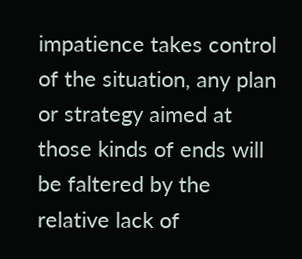impatience takes control of the situation, any plan or strategy aimed at those kinds of ends will be faltered by the relative lack of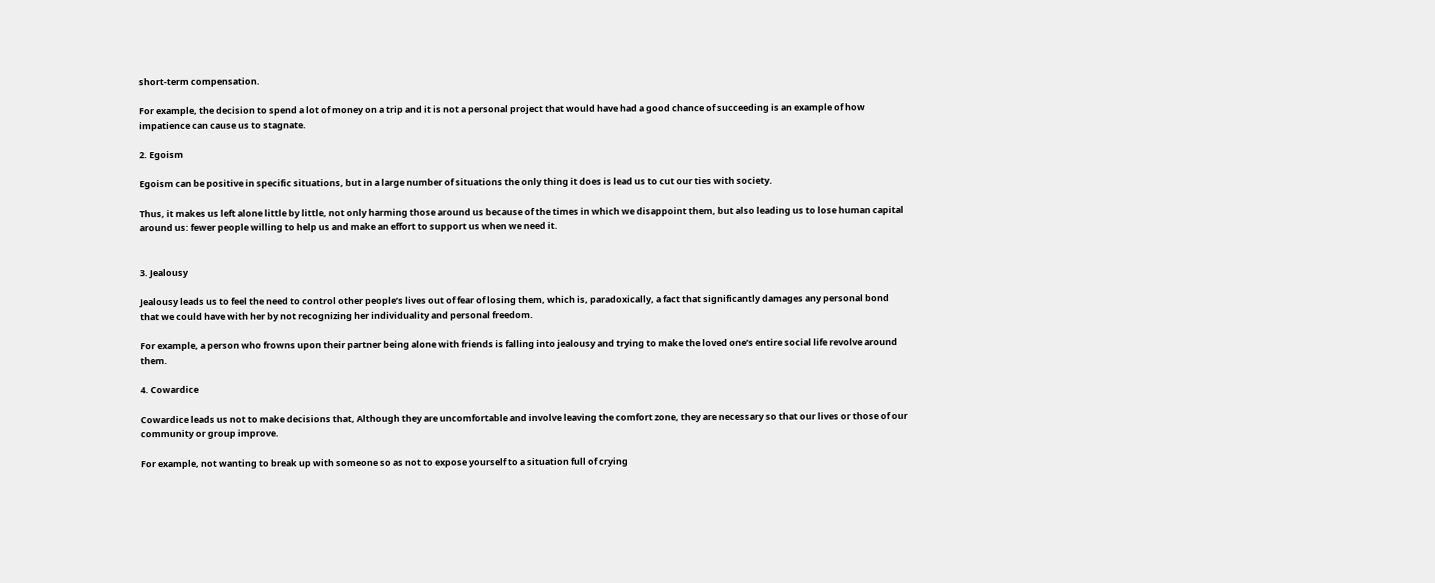short-term compensation.

For example, the decision to spend a lot of money on a trip and it is not a personal project that would have had a good chance of succeeding is an example of how impatience can cause us to stagnate.

2. Egoism

Egoism can be positive in specific situations, but in a large number of situations the only thing it does is lead us to cut our ties with society.

Thus, it makes us left alone little by little, not only harming those around us because of the times in which we disappoint them, but also leading us to lose human capital around us: fewer people willing to help us and make an effort to support us when we need it.


3. Jealousy

Jealousy leads us to feel the need to control other people’s lives out of fear of losing them, which is, paradoxically, a fact that significantly damages any personal bond that we could have with her by not recognizing her individuality and personal freedom.

For example, a person who frowns upon their partner being alone with friends is falling into jealousy and trying to make the loved one’s entire social life revolve around them.

4. Cowardice

Cowardice leads us not to make decisions that, Although they are uncomfortable and involve leaving the comfort zone, they are necessary so that our lives or those of our community or group improve.

For example, not wanting to break up with someone so as not to expose yourself to a situation full of crying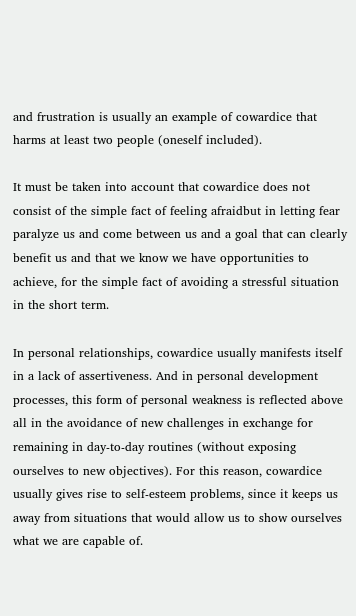and frustration is usually an example of cowardice that harms at least two people (oneself included).

It must be taken into account that cowardice does not consist of the simple fact of feeling afraidbut in letting fear paralyze us and come between us and a goal that can clearly benefit us and that we know we have opportunities to achieve, for the simple fact of avoiding a stressful situation in the short term.

In personal relationships, cowardice usually manifests itself in a lack of assertiveness. And in personal development processes, this form of personal weakness is reflected above all in the avoidance of new challenges in exchange for remaining in day-to-day routines (without exposing ourselves to new objectives). For this reason, cowardice usually gives rise to self-esteem problems, since it keeps us away from situations that would allow us to show ourselves what we are capable of.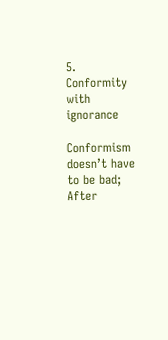5. Conformity with ignorance

Conformism doesn’t have to be bad; After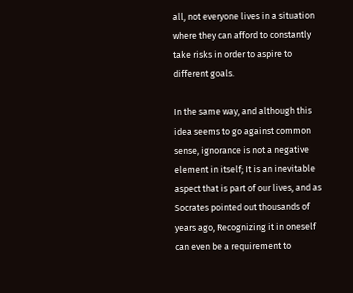all, not everyone lives in a situation where they can afford to constantly take risks in order to aspire to different goals.

In the same way, and although this idea seems to go against common sense, ignorance is not a negative element in itself; It is an inevitable aspect that is part of our lives, and as Socrates pointed out thousands of years ago, Recognizing it in oneself can even be a requirement to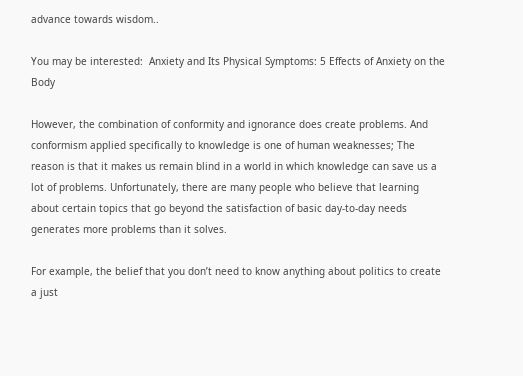advance towards wisdom..

You may be interested:  Anxiety and Its Physical Symptoms: 5 Effects of Anxiety on the Body

However, the combination of conformity and ignorance does create problems. And conformism applied specifically to knowledge is one of human weaknesses; The reason is that it makes us remain blind in a world in which knowledge can save us a lot of problems. Unfortunately, there are many people who believe that learning about certain topics that go beyond the satisfaction of basic day-to-day needs generates more problems than it solves.

For example, the belief that you don’t need to know anything about politics to create a just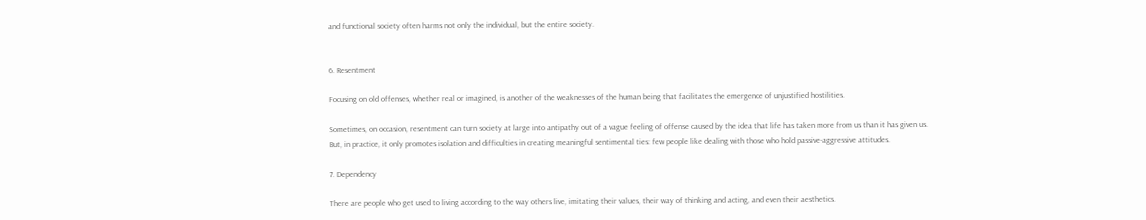and functional society often harms not only the individual, but the entire society.


6. Resentment

Focusing on old offenses, whether real or imagined, is another of the weaknesses of the human being that facilitates the emergence of unjustified hostilities.

Sometimes, on occasion, resentment can turn society at large into antipathy out of a vague feeling of offense caused by the idea that life has taken more from us than it has given us. But, in practice, it only promotes isolation and difficulties in creating meaningful sentimental ties: few people like dealing with those who hold passive-aggressive attitudes.

7. Dependency

There are people who get used to living according to the way others live, imitating their values, their way of thinking and acting, and even their aesthetics.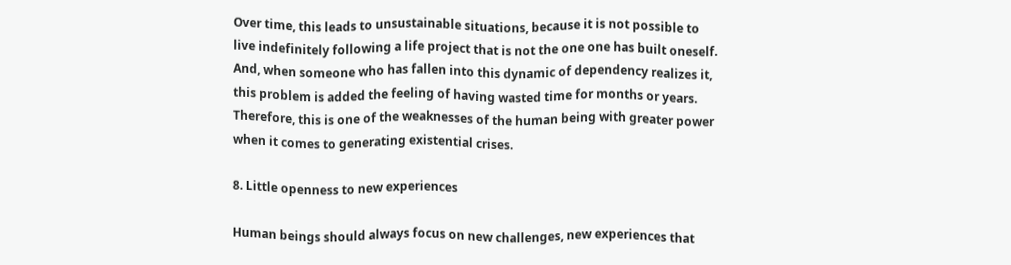Over time, this leads to unsustainable situations, because it is not possible to live indefinitely following a life project that is not the one one has built oneself. And, when someone who has fallen into this dynamic of dependency realizes it, this problem is added the feeling of having wasted time for months or years. Therefore, this is one of the weaknesses of the human being with greater power when it comes to generating existential crises.

8. Little openness to new experiences

Human beings should always focus on new challenges, new experiences that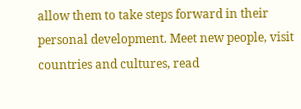allow them to take steps forward in their personal development. Meet new people, visit countries and cultures, read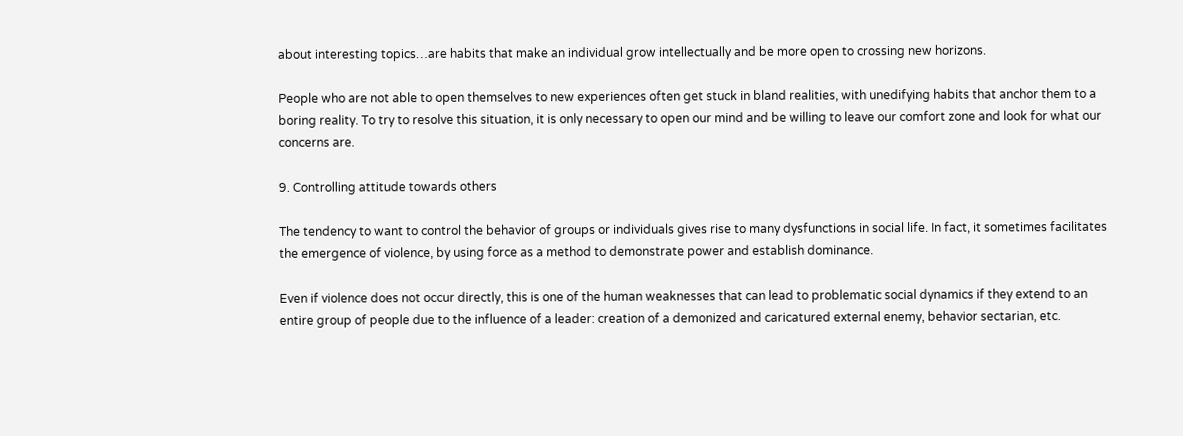about interesting topics…are habits that make an individual grow intellectually and be more open to crossing new horizons.

People who are not able to open themselves to new experiences often get stuck in bland realities, with unedifying habits that anchor them to a boring reality. To try to resolve this situation, it is only necessary to open our mind and be willing to leave our comfort zone and look for what our concerns are.

9. Controlling attitude towards others

The tendency to want to control the behavior of groups or individuals gives rise to many dysfunctions in social life. In fact, it sometimes facilitates the emergence of violence, by using force as a method to demonstrate power and establish dominance.

Even if violence does not occur directly, this is one of the human weaknesses that can lead to problematic social dynamics if they extend to an entire group of people due to the influence of a leader: creation of a demonized and caricatured external enemy, behavior sectarian, etc.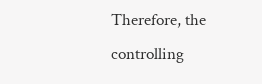Therefore, the controlling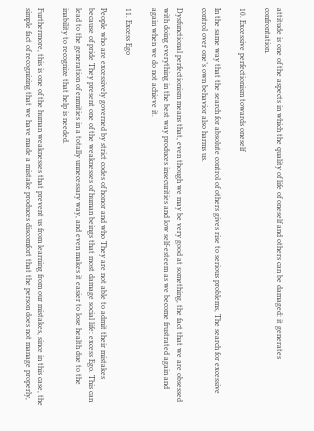attitude is one of the aspects in which the quality of life of oneself and others can be damaged: it generates confrontation.

10. Excessive perfectionism towards oneself

In the same way that the search for absolute control of others gives rise to serious problems, The search for excessive control over one’s own behavior also harms us.

Dysfunctional perfectionism means that, even though we may be very good at something, the fact that we are obsessed with doing everything in the best way produces insecurities and low self-esteem as we become frustrated again and again when we do not achieve it.

11. Excess Ego

People who are excessively governed by strict codes of honor and who They are not able to admit their mistakes because of pride They present one of the weaknesses of human beings that most damage social life: excess Ego. This can lead to the generation of enmities in a totally unnecessary way, and even makes it easier to lose health due to the inability to recognize that help is needed.

Furthermore, this is one of the human weaknesses that prevent us from learning from our mistakes, since in this case, the simple fact of recognizing that we have made a mistake produces discomfort that the person does not manage properly,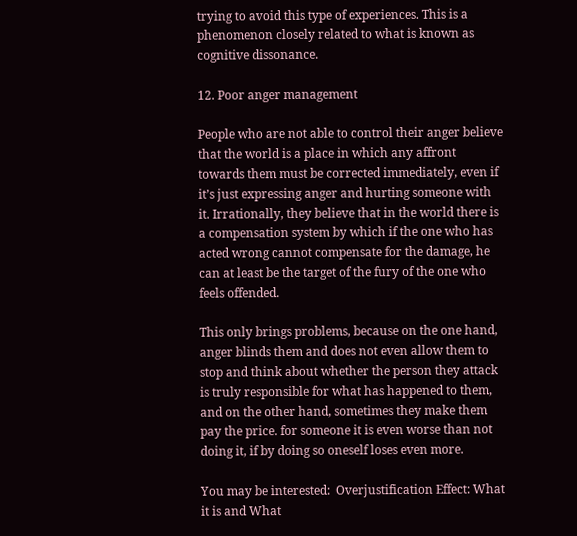trying to avoid this type of experiences. This is a phenomenon closely related to what is known as cognitive dissonance.

12. Poor anger management

People who are not able to control their anger believe that the world is a place in which any affront towards them must be corrected immediately, even if it’s just expressing anger and hurting someone with it. Irrationally, they believe that in the world there is a compensation system by which if the one who has acted wrong cannot compensate for the damage, he can at least be the target of the fury of the one who feels offended.

This only brings problems, because on the one hand, anger blinds them and does not even allow them to stop and think about whether the person they attack is truly responsible for what has happened to them, and on the other hand, sometimes they make them pay the price. for someone it is even worse than not doing it, if by doing so oneself loses even more.

You may be interested:  Overjustification Effect: What it is and What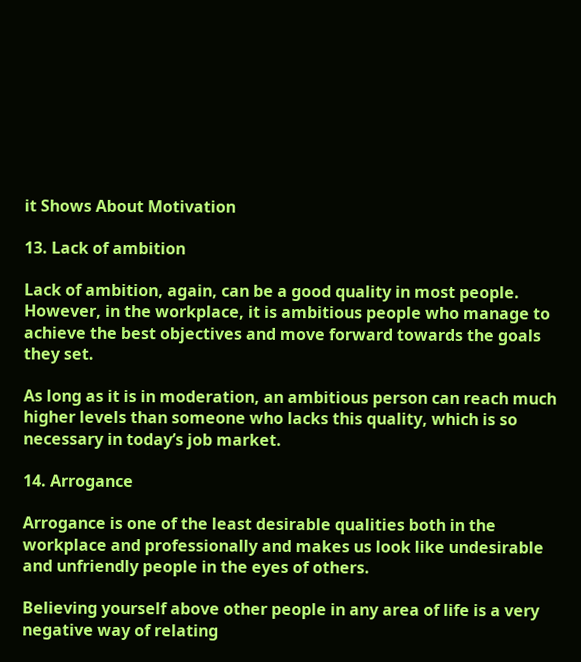it Shows About Motivation

13. Lack of ambition

Lack of ambition, again, can be a good quality in most people. However, in the workplace, it is ambitious people who manage to achieve the best objectives and move forward towards the goals they set.

As long as it is in moderation, an ambitious person can reach much higher levels than someone who lacks this quality, which is so necessary in today’s job market.

14. Arrogance

Arrogance is one of the least desirable qualities both in the workplace and professionally and makes us look like undesirable and unfriendly people in the eyes of others.

Believing yourself above other people in any area of life is a very negative way of relating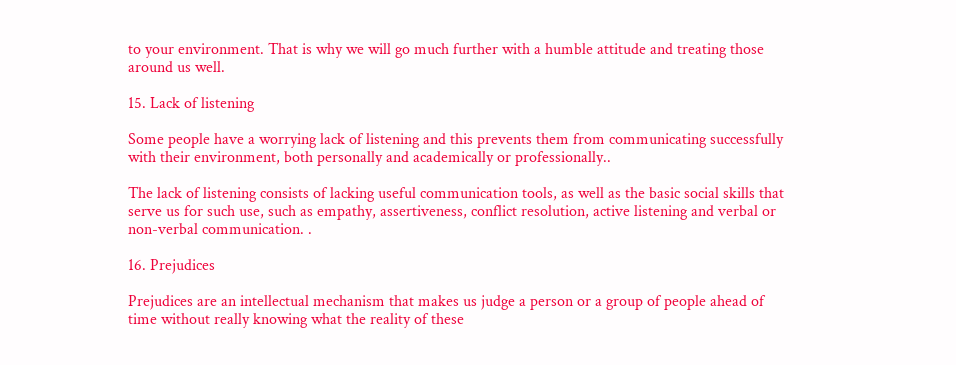to your environment. That is why we will go much further with a humble attitude and treating those around us well.

15. Lack of listening

Some people have a worrying lack of listening and this prevents them from communicating successfully with their environment, both personally and academically or professionally..

The lack of listening consists of lacking useful communication tools, as well as the basic social skills that serve us for such use, such as empathy, assertiveness, conflict resolution, active listening and verbal or non-verbal communication. .

16. Prejudices

Prejudices are an intellectual mechanism that makes us judge a person or a group of people ahead of time without really knowing what the reality of these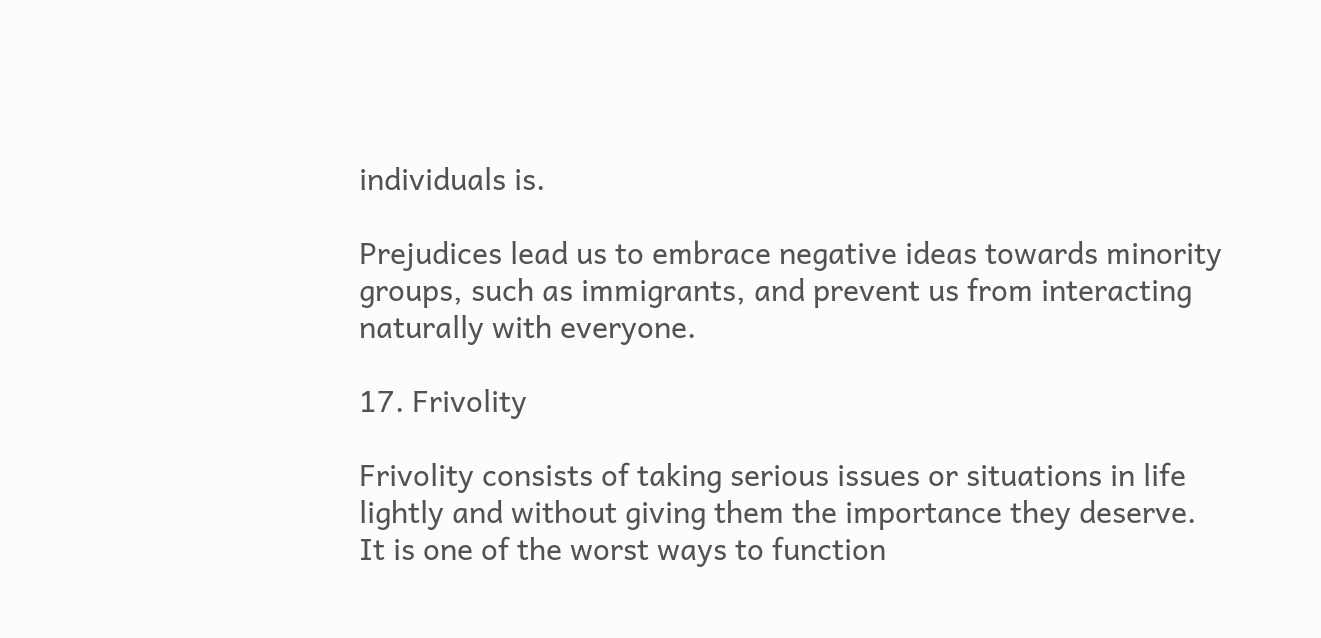individuals is.

Prejudices lead us to embrace negative ideas towards minority groups, such as immigrants, and prevent us from interacting naturally with everyone.

17. Frivolity

Frivolity consists of taking serious issues or situations in life lightly and without giving them the importance they deserve. It is one of the worst ways to function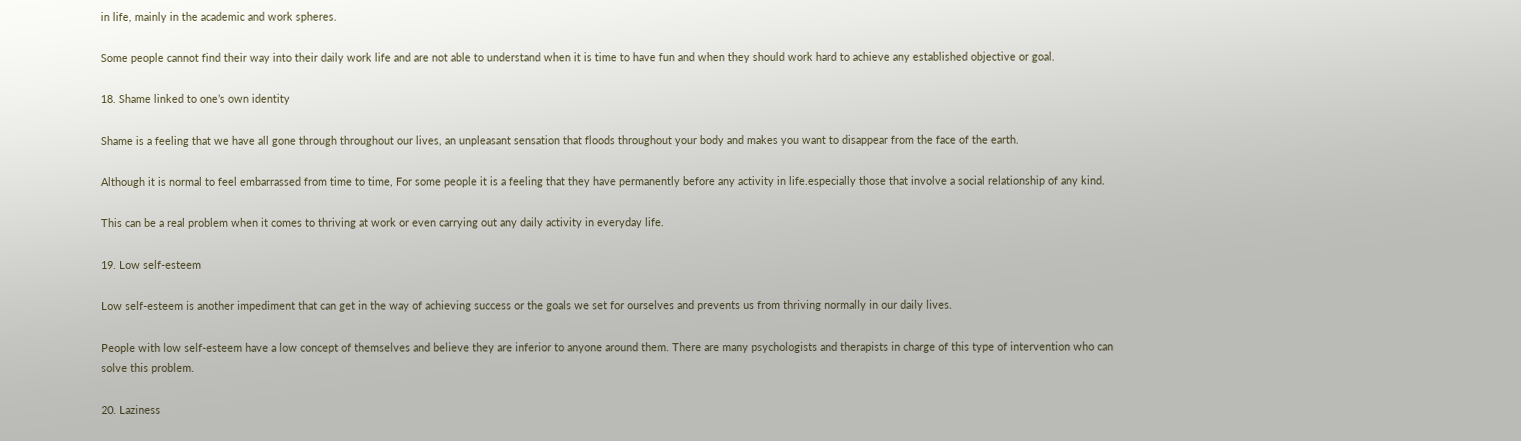in life, mainly in the academic and work spheres.

Some people cannot find their way into their daily work life and are not able to understand when it is time to have fun and when they should work hard to achieve any established objective or goal.

18. Shame linked to one’s own identity

Shame is a feeling that we have all gone through throughout our lives, an unpleasant sensation that floods throughout your body and makes you want to disappear from the face of the earth.

Although it is normal to feel embarrassed from time to time, For some people it is a feeling that they have permanently before any activity in life.especially those that involve a social relationship of any kind.

This can be a real problem when it comes to thriving at work or even carrying out any daily activity in everyday life.

19. Low self-esteem

Low self-esteem is another impediment that can get in the way of achieving success or the goals we set for ourselves and prevents us from thriving normally in our daily lives.

People with low self-esteem have a low concept of themselves and believe they are inferior to anyone around them. There are many psychologists and therapists in charge of this type of intervention who can solve this problem.

20. Laziness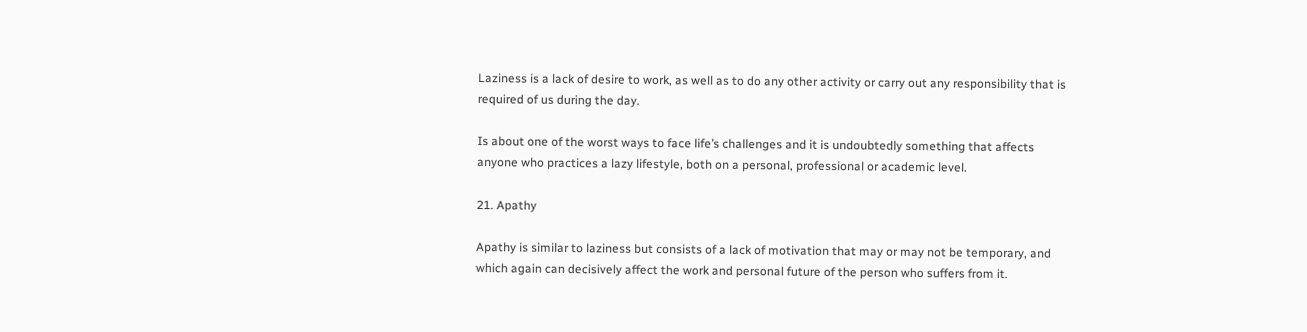Laziness is a lack of desire to work, as well as to do any other activity or carry out any responsibility that is required of us during the day.

Is about one of the worst ways to face life’s challenges and it is undoubtedly something that affects anyone who practices a lazy lifestyle, both on a personal, professional or academic level.

21. Apathy

Apathy is similar to laziness but consists of a lack of motivation that may or may not be temporary, and which again can decisively affect the work and personal future of the person who suffers from it.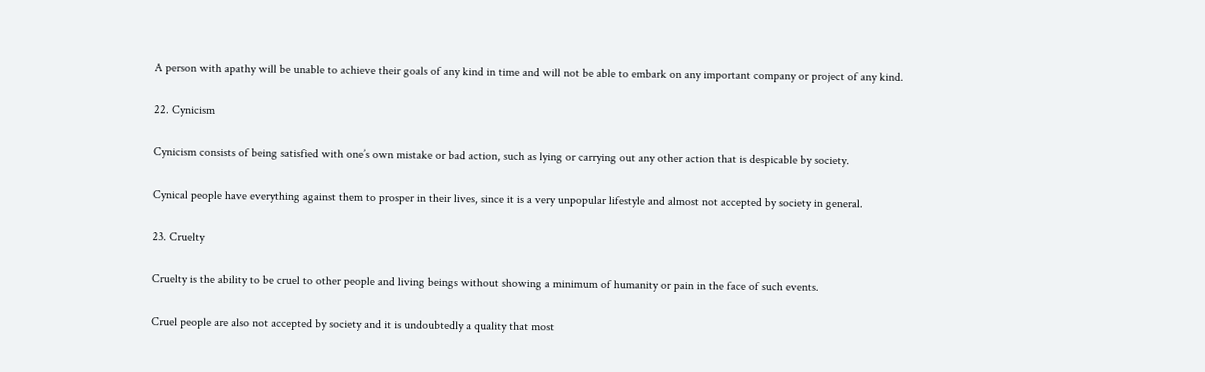A person with apathy will be unable to achieve their goals of any kind in time and will not be able to embark on any important company or project of any kind.

22. Cynicism

Cynicism consists of being satisfied with one’s own mistake or bad action, such as lying or carrying out any other action that is despicable by society.

Cynical people have everything against them to prosper in their lives, since it is a very unpopular lifestyle and almost not accepted by society in general.

23. Cruelty

Cruelty is the ability to be cruel to other people and living beings without showing a minimum of humanity or pain in the face of such events.

Cruel people are also not accepted by society and it is undoubtedly a quality that most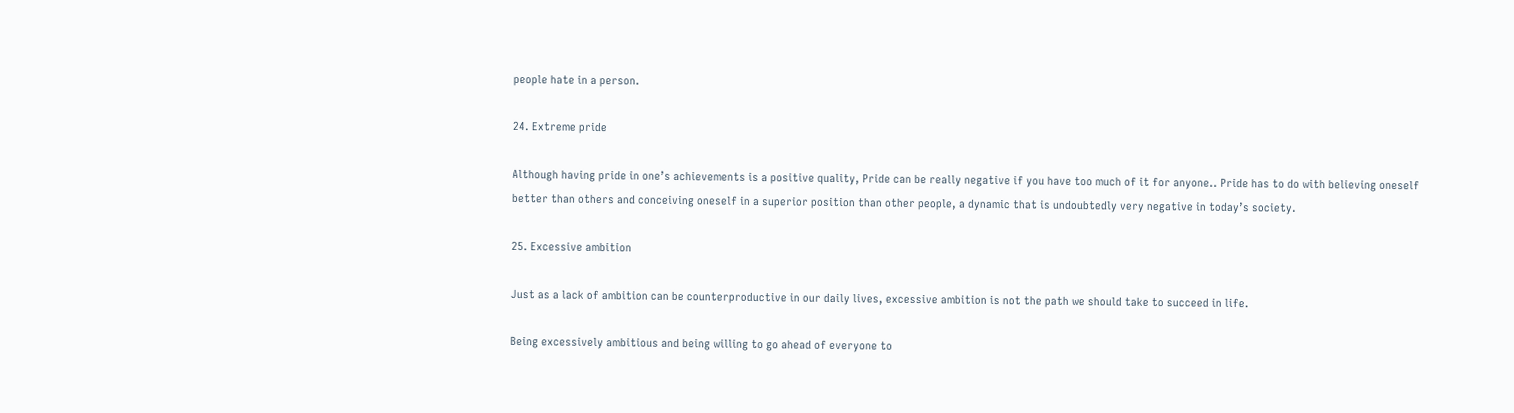people hate in a person.

24. Extreme pride

Although having pride in one’s achievements is a positive quality, Pride can be really negative if you have too much of it for anyone.. Pride has to do with believing oneself better than others and conceiving oneself in a superior position than other people, a dynamic that is undoubtedly very negative in today’s society.

25. Excessive ambition

Just as a lack of ambition can be counterproductive in our daily lives, excessive ambition is not the path we should take to succeed in life.

Being excessively ambitious and being willing to go ahead of everyone to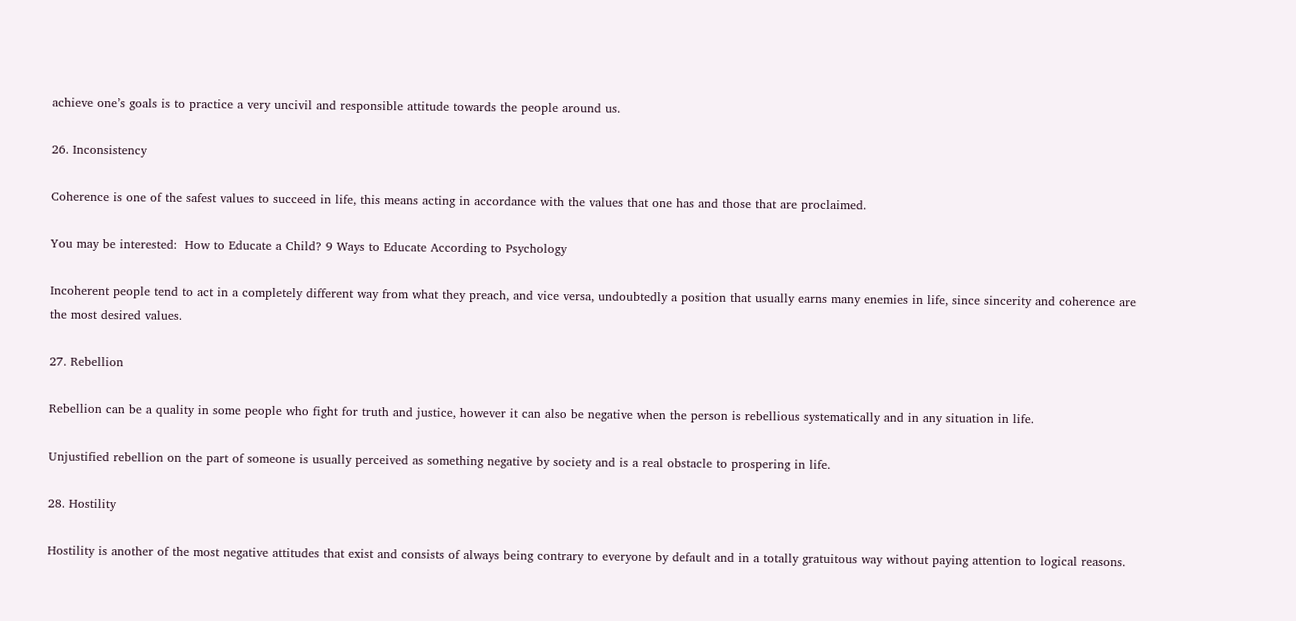achieve one’s goals is to practice a very uncivil and responsible attitude towards the people around us.

26. Inconsistency

Coherence is one of the safest values to succeed in life, this means acting in accordance with the values that one has and those that are proclaimed.

You may be interested:  How to Educate a Child? 9 Ways to Educate According to Psychology

Incoherent people tend to act in a completely different way from what they preach, and vice versa, undoubtedly a position that usually earns many enemies in life, since sincerity and coherence are the most desired values.

27. Rebellion

Rebellion can be a quality in some people who fight for truth and justice, however it can also be negative when the person is rebellious systematically and in any situation in life.

Unjustified rebellion on the part of someone is usually perceived as something negative by society and is a real obstacle to prospering in life.

28. Hostility

Hostility is another of the most negative attitudes that exist and consists of always being contrary to everyone by default and in a totally gratuitous way without paying attention to logical reasons.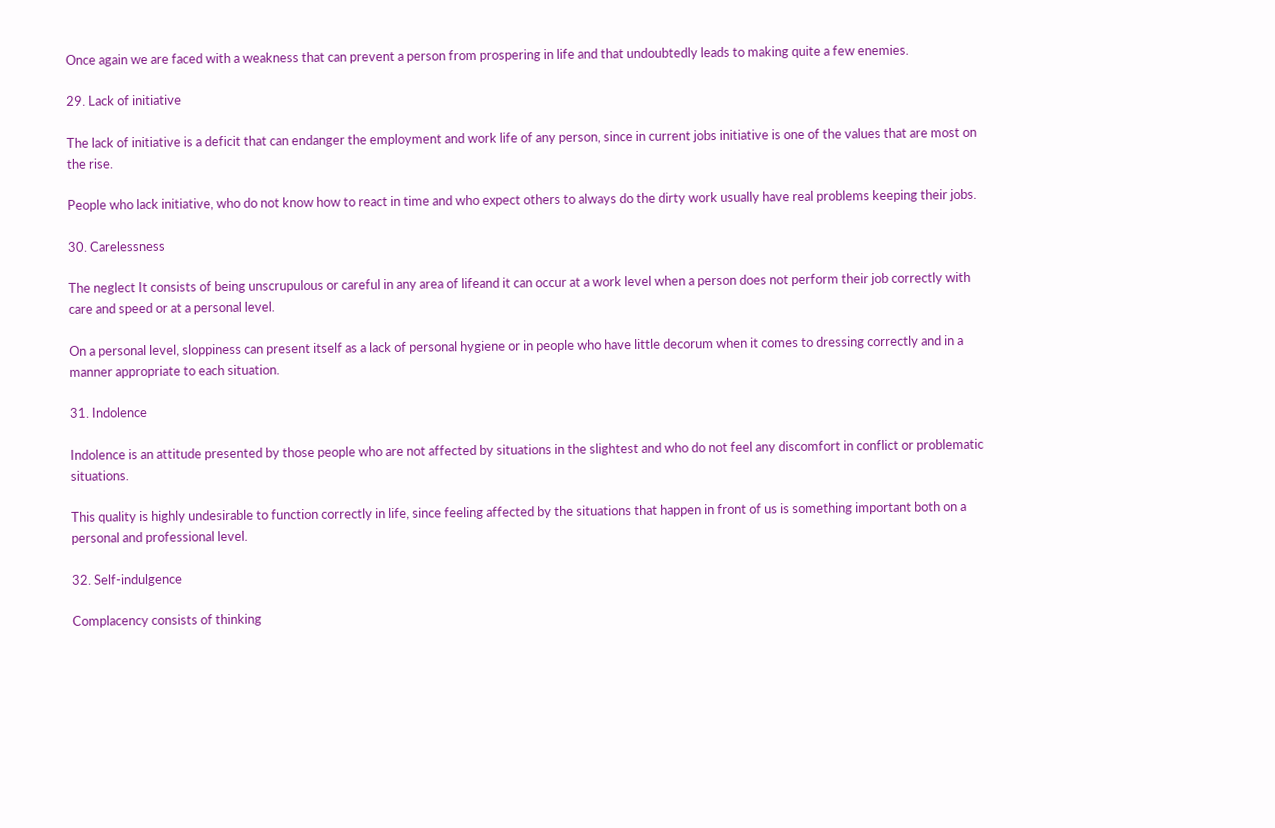Once again we are faced with a weakness that can prevent a person from prospering in life and that undoubtedly leads to making quite a few enemies.

29. Lack of initiative

The lack of initiative is a deficit that can endanger the employment and work life of any person, since in current jobs initiative is one of the values that are most on the rise.

People who lack initiative, who do not know how to react in time and who expect others to always do the dirty work usually have real problems keeping their jobs.

30. Carelessness

The neglect It consists of being unscrupulous or careful in any area of lifeand it can occur at a work level when a person does not perform their job correctly with care and speed or at a personal level.

On a personal level, sloppiness can present itself as a lack of personal hygiene or in people who have little decorum when it comes to dressing correctly and in a manner appropriate to each situation.

31. Indolence

Indolence is an attitude presented by those people who are not affected by situations in the slightest and who do not feel any discomfort in conflict or problematic situations.

This quality is highly undesirable to function correctly in life, since feeling affected by the situations that happen in front of us is something important both on a personal and professional level.

32. Self-indulgence

Complacency consists of thinking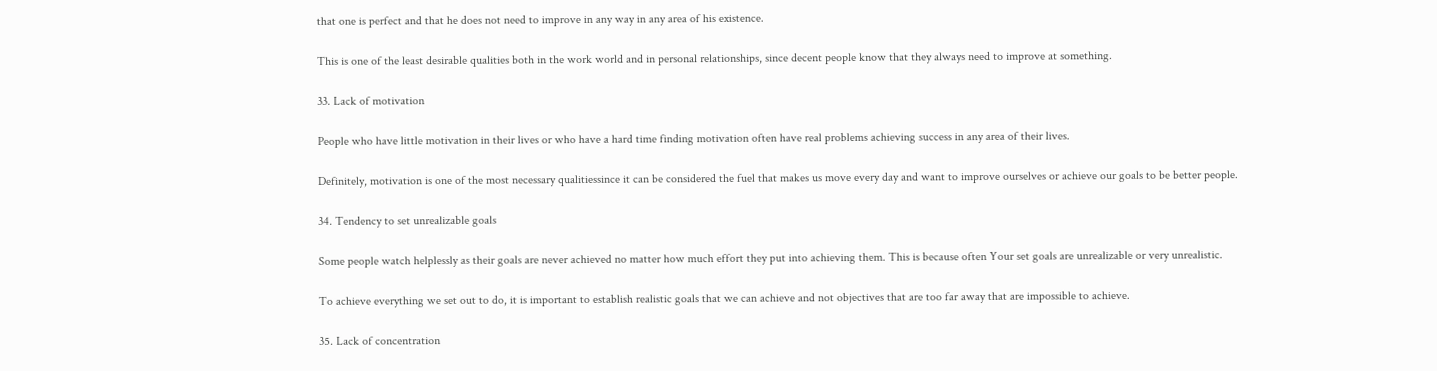that one is perfect and that he does not need to improve in any way in any area of his existence.

This is one of the least desirable qualities both in the work world and in personal relationships, since decent people know that they always need to improve at something.

33. Lack of motivation

People who have little motivation in their lives or who have a hard time finding motivation often have real problems achieving success in any area of their lives.

Definitely, motivation is one of the most necessary qualitiessince it can be considered the fuel that makes us move every day and want to improve ourselves or achieve our goals to be better people.

34. Tendency to set unrealizable goals

Some people watch helplessly as their goals are never achieved no matter how much effort they put into achieving them. This is because often Your set goals are unrealizable or very unrealistic.

To achieve everything we set out to do, it is important to establish realistic goals that we can achieve and not objectives that are too far away that are impossible to achieve.

35. Lack of concentration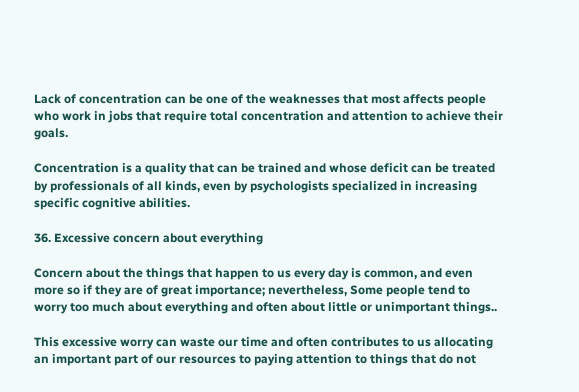Lack of concentration can be one of the weaknesses that most affects people who work in jobs that require total concentration and attention to achieve their goals.

Concentration is a quality that can be trained and whose deficit can be treated by professionals of all kinds, even by psychologists specialized in increasing specific cognitive abilities.

36. Excessive concern about everything

Concern about the things that happen to us every day is common, and even more so if they are of great importance; nevertheless, Some people tend to worry too much about everything and often about little or unimportant things..

This excessive worry can waste our time and often contributes to us allocating an important part of our resources to paying attention to things that do not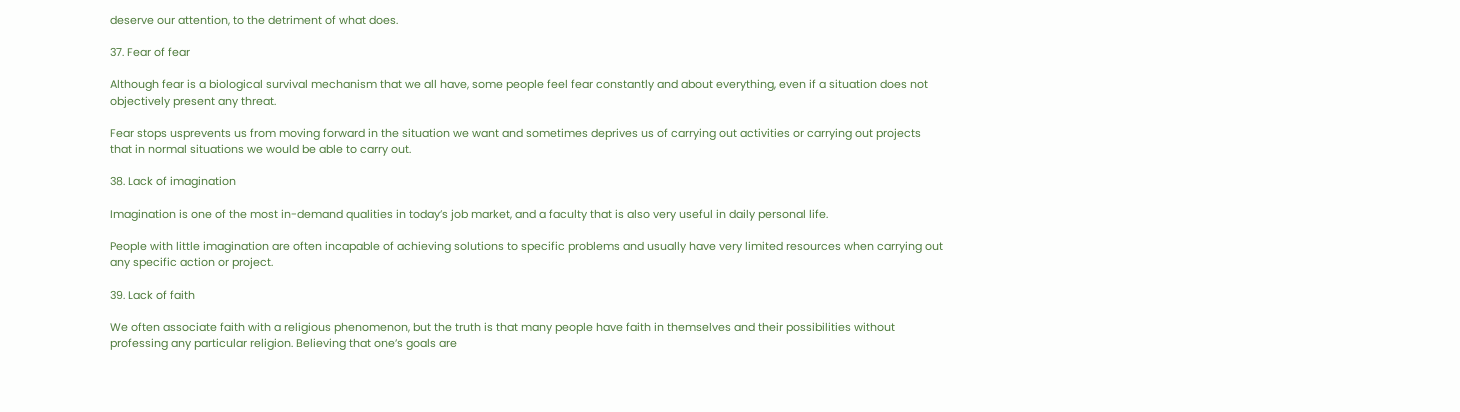deserve our attention, to the detriment of what does.

37. Fear of fear

Although fear is a biological survival mechanism that we all have, some people feel fear constantly and about everything, even if a situation does not objectively present any threat.

Fear stops usprevents us from moving forward in the situation we want and sometimes deprives us of carrying out activities or carrying out projects that in normal situations we would be able to carry out.

38. Lack of imagination

Imagination is one of the most in-demand qualities in today’s job market, and a faculty that is also very useful in daily personal life.

People with little imagination are often incapable of achieving solutions to specific problems and usually have very limited resources when carrying out any specific action or project.

39. Lack of faith

We often associate faith with a religious phenomenon, but the truth is that many people have faith in themselves and their possibilities without professing any particular religion. Believing that one’s goals are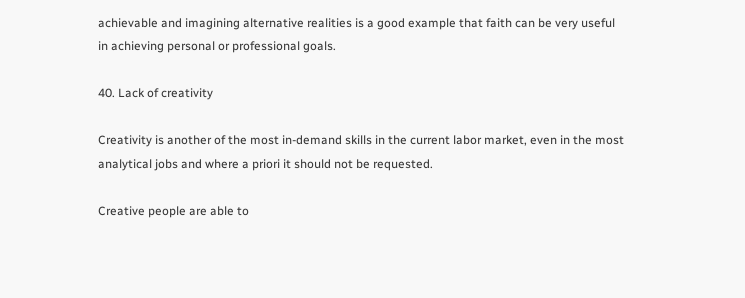achievable and imagining alternative realities is a good example that faith can be very useful in achieving personal or professional goals.

40. Lack of creativity

Creativity is another of the most in-demand skills in the current labor market, even in the most analytical jobs and where a priori it should not be requested.

Creative people are able to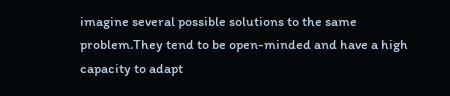imagine several possible solutions to the same problem.They tend to be open-minded and have a high capacity to adapt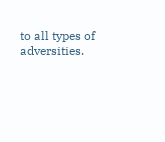to all types of adversities.